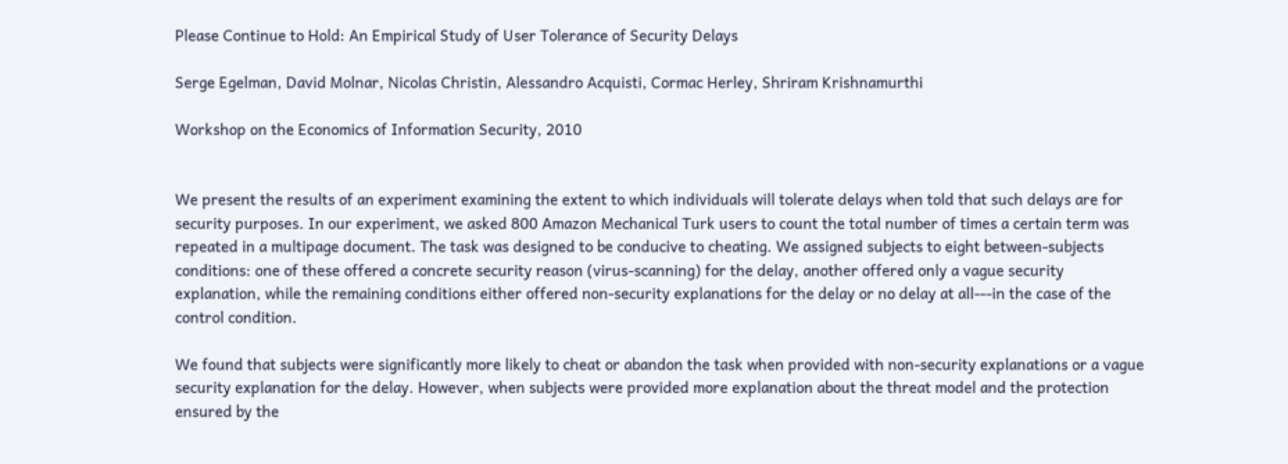Please Continue to Hold: An Empirical Study of User Tolerance of Security Delays

Serge Egelman, David Molnar, Nicolas Christin, Alessandro Acquisti, Cormac Herley, Shriram Krishnamurthi

Workshop on the Economics of Information Security, 2010


We present the results of an experiment examining the extent to which individuals will tolerate delays when told that such delays are for security purposes. In our experiment, we asked 800 Amazon Mechanical Turk users to count the total number of times a certain term was repeated in a multipage document. The task was designed to be conducive to cheating. We assigned subjects to eight between-subjects conditions: one of these offered a concrete security reason (virus-scanning) for the delay, another offered only a vague security explanation, while the remaining conditions either offered non-security explanations for the delay or no delay at all---in the case of the control condition.

We found that subjects were significantly more likely to cheat or abandon the task when provided with non-security explanations or a vague security explanation for the delay. However, when subjects were provided more explanation about the threat model and the protection ensured by the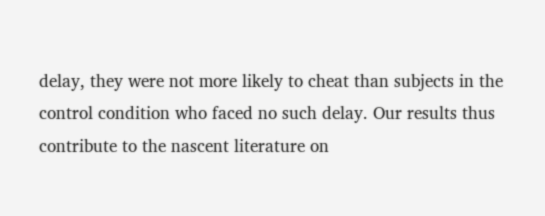delay, they were not more likely to cheat than subjects in the control condition who faced no such delay. Our results thus contribute to the nascent literature on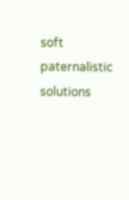soft paternalistic solutions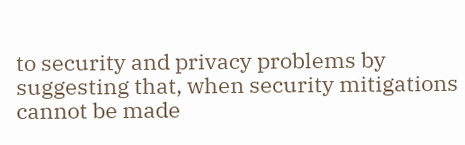to security and privacy problems by suggesting that, when security mitigations cannot be made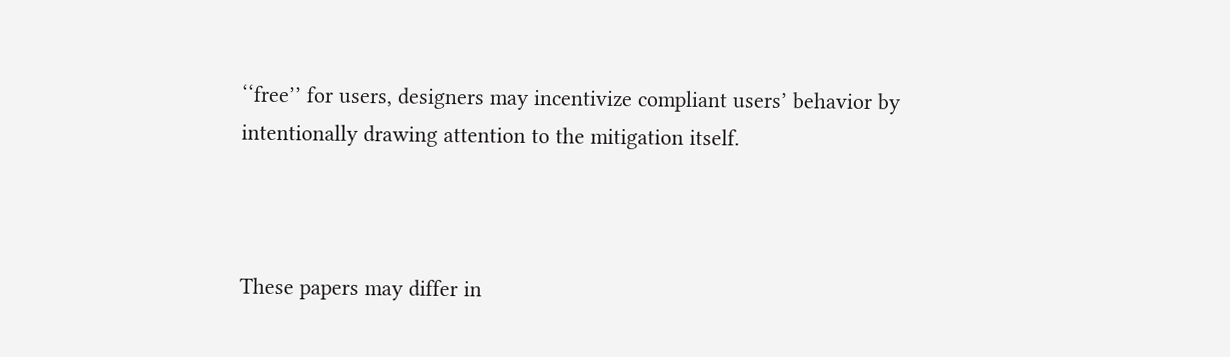‘‘free’’ for users, designers may incentivize compliant users’ behavior by intentionally drawing attention to the mitigation itself.



These papers may differ in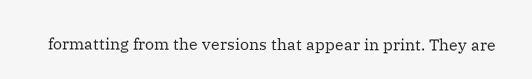formatting from the versions that appear in print. They are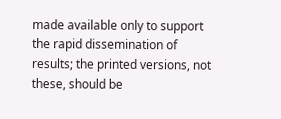made available only to support the rapid dissemination of results; the printed versions, not these, should be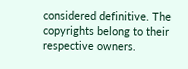considered definitive. The copyrights belong to their respective owners.